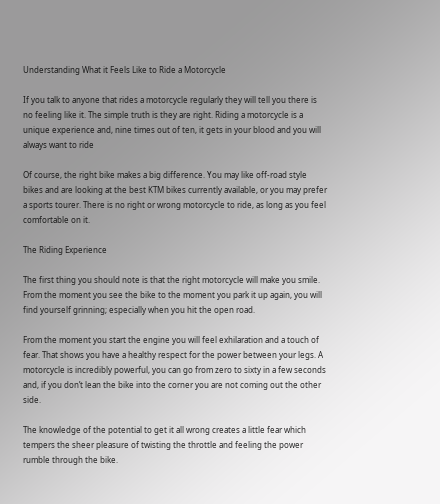Understanding What it Feels Like to Ride a Motorcycle

If you talk to anyone that rides a motorcycle regularly they will tell you there is no feeling like it. The simple truth is they are right. Riding a motorcycle is a unique experience and, nine times out of ten, it gets in your blood and you will always want to ride

Of course, the right bike makes a big difference. You may like off-road style bikes and are looking at the best KTM bikes currently available, or you may prefer a sports tourer. There is no right or wrong motorcycle to ride, as long as you feel comfortable on it.

The Riding Experience

The first thing you should note is that the right motorcycle will make you smile. From the moment you see the bike to the moment you park it up again, you will find yourself grinning; especially when you hit the open road.

From the moment you start the engine you will feel exhilaration and a touch of fear. That shows you have a healthy respect for the power between your legs. A motorcycle is incredibly powerful, you can go from zero to sixty in a few seconds and, if you don’t lean the bike into the corner you are not coming out the other side.

The knowledge of the potential to get it all wrong creates a little fear which tempers the sheer pleasure of twisting the throttle and feeling the power rumble through the bike.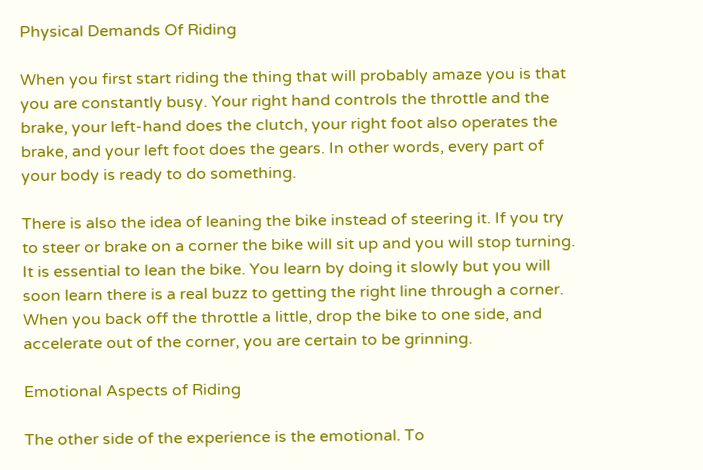Physical Demands Of Riding

When you first start riding the thing that will probably amaze you is that you are constantly busy. Your right hand controls the throttle and the brake, your left-hand does the clutch, your right foot also operates the brake, and your left foot does the gears. In other words, every part of your body is ready to do something.

There is also the idea of leaning the bike instead of steering it. If you try to steer or brake on a corner the bike will sit up and you will stop turning. It is essential to lean the bike. You learn by doing it slowly but you will soon learn there is a real buzz to getting the right line through a corner. When you back off the throttle a little, drop the bike to one side, and accelerate out of the corner, you are certain to be grinning.

Emotional Aspects of Riding

The other side of the experience is the emotional. To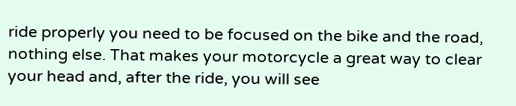ride properly you need to be focused on the bike and the road, nothing else. That makes your motorcycle a great way to clear your head and, after the ride, you will see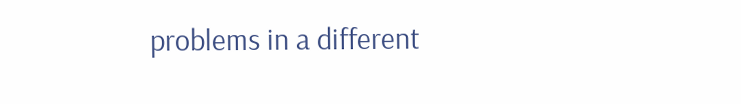problems in a different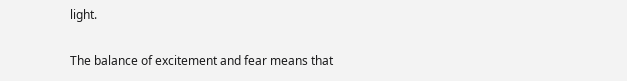light.

The balance of excitement and fear means that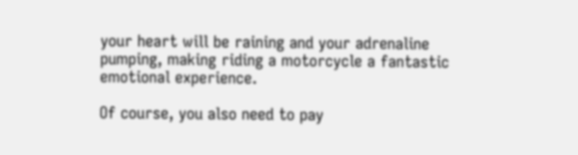your heart will be raining and your adrenaline pumping, making riding a motorcycle a fantastic emotional experience.

Of course, you also need to pay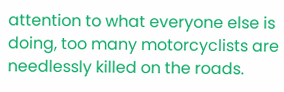attention to what everyone else is doing, too many motorcyclists are needlessly killed on the roads.